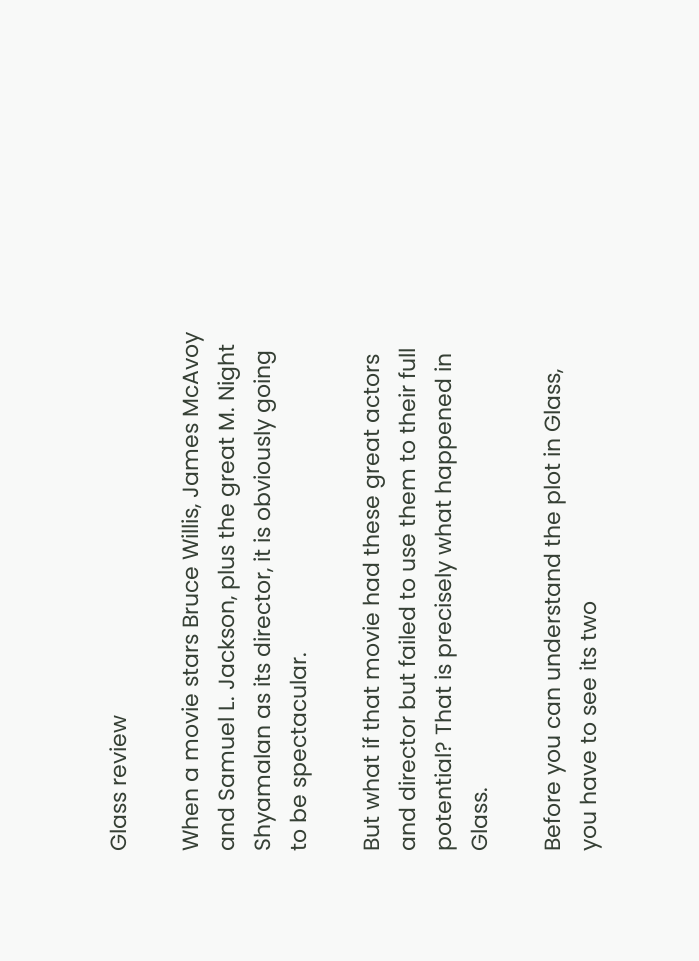Glass review

When a movie stars Bruce Willis, James McAvoy and Samuel L. Jackson, plus the great M. Night Shyamalan as its director, it is obviously going to be spectacular.

But what if that movie had these great actors and director but failed to use them to their full potential? That is precisely what happened in Glass.

Before you can understand the plot in Glass, you have to see its two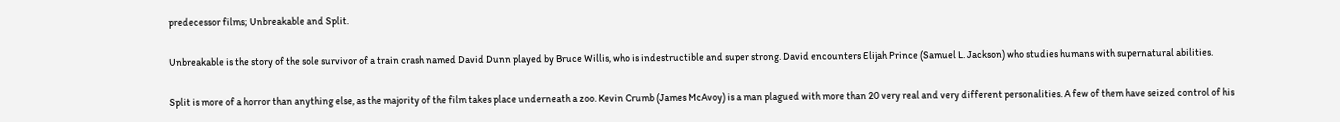predecessor films; Unbreakable and Split.

Unbreakable is the story of the sole survivor of a train crash named David Dunn played by Bruce Willis, who is indestructible and super strong. David encounters Elijah Prince (Samuel L. Jackson) who studies humans with supernatural abilities.

Split is more of a horror than anything else, as the majority of the film takes place underneath a zoo. Kevin Crumb (James McAvoy) is a man plagued with more than 20 very real and very different personalities. A few of them have seized control of his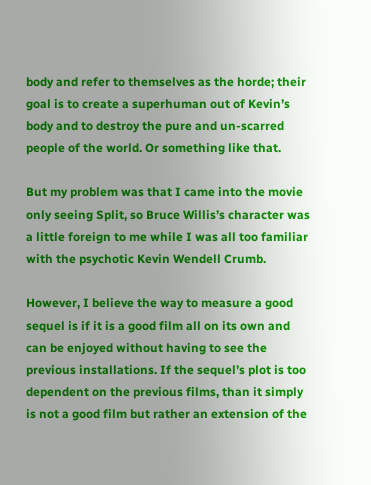body and refer to themselves as the horde; their goal is to create a superhuman out of Kevin’s body and to destroy the pure and un-scarred people of the world. Or something like that.

But my problem was that I came into the movie only seeing Split, so Bruce Willis’s character was a little foreign to me while I was all too familiar with the psychotic Kevin Wendell Crumb.

However, I believe the way to measure a good sequel is if it is a good film all on its own and can be enjoyed without having to see the previous installations. If the sequel’s plot is too dependent on the previous films, than it simply is not a good film but rather an extension of the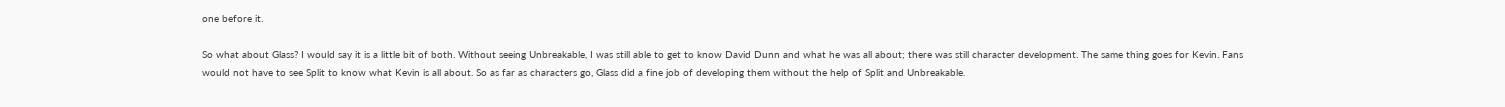one before it.

So what about Glass? I would say it is a little bit of both. Without seeing Unbreakable, I was still able to get to know David Dunn and what he was all about; there was still character development. The same thing goes for Kevin. Fans would not have to see Split to know what Kevin is all about. So as far as characters go, Glass did a fine job of developing them without the help of Split and Unbreakable.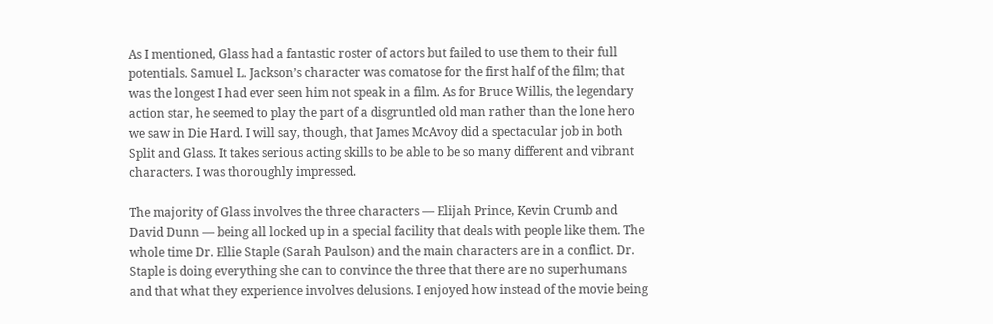As I mentioned, Glass had a fantastic roster of actors but failed to use them to their full potentials. Samuel L. Jackson’s character was comatose for the first half of the film; that was the longest I had ever seen him not speak in a film. As for Bruce Willis, the legendary action star, he seemed to play the part of a disgruntled old man rather than the lone hero we saw in Die Hard. I will say, though, that James McAvoy did a spectacular job in both Split and Glass. It takes serious acting skills to be able to be so many different and vibrant characters. I was thoroughly impressed.

The majority of Glass involves the three characters — Elijah Prince, Kevin Crumb and David Dunn — being all locked up in a special facility that deals with people like them. The whole time Dr. Ellie Staple (Sarah Paulson) and the main characters are in a conflict. Dr. Staple is doing everything she can to convince the three that there are no superhumans and that what they experience involves delusions. I enjoyed how instead of the movie being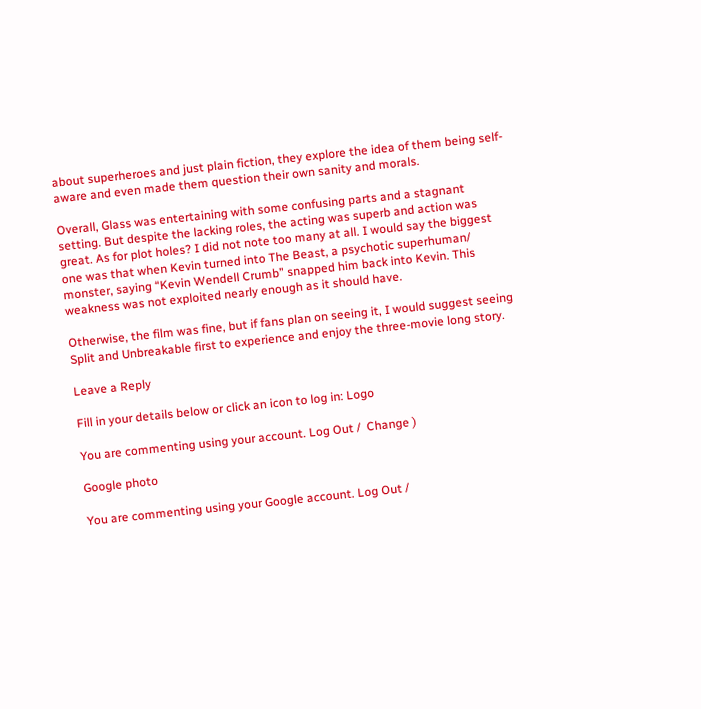about superheroes and just plain fiction, they explore the idea of them being self-aware and even made them question their own sanity and morals.

Overall, Glass was entertaining with some confusing parts and a stagnant setting. But despite the lacking roles, the acting was superb and action was great. As for plot holes? I did not note too many at all. I would say the biggest one was that when Kevin turned into The Beast, a psychotic superhuman/ monster, saying “Kevin Wendell Crumb” snapped him back into Kevin. This weakness was not exploited nearly enough as it should have.

Otherwise, the film was fine, but if fans plan on seeing it, I would suggest seeing Split and Unbreakable first to experience and enjoy the three-movie long story.

Leave a Reply

Fill in your details below or click an icon to log in: Logo

You are commenting using your account. Log Out /  Change )

Google photo

You are commenting using your Google account. Log Out /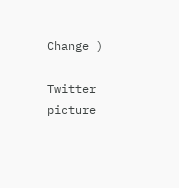Change )

Twitter picture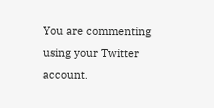You are commenting using your Twitter account.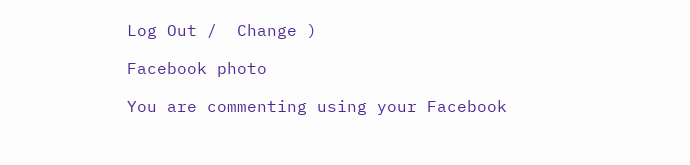Log Out /  Change )

Facebook photo

You are commenting using your Facebook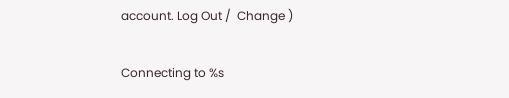account. Log Out /  Change )

Connecting to %s